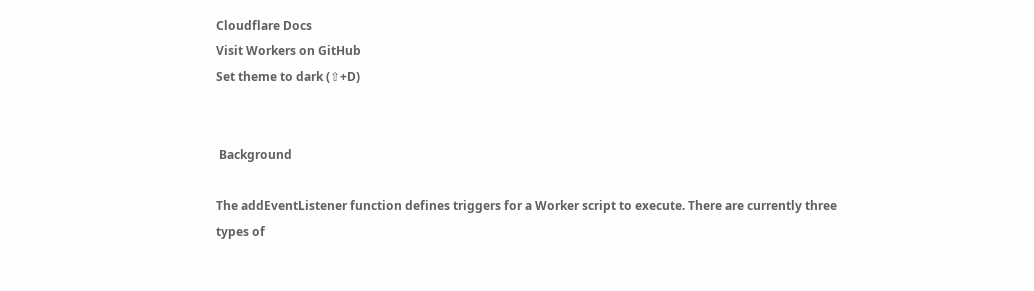Cloudflare Docs
Visit Workers on GitHub
Set theme to dark (⇧+D)


 Background

The addEventListener function defines triggers for a Worker script to execute. There are currently three types of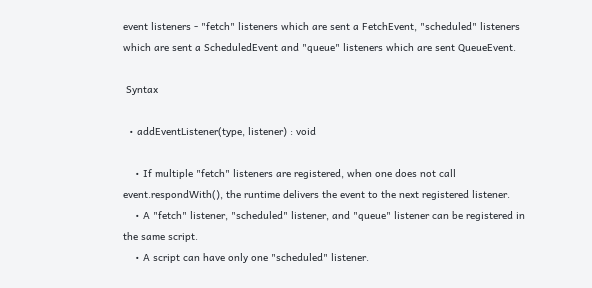event listeners - "fetch" listeners which are sent a FetchEvent, "scheduled" listeners which are sent a ScheduledEvent and "queue" listeners which are sent QueueEvent.

 Syntax

  • addEventListener(type, listener) : void

    • If multiple "fetch" listeners are registered, when one does not call event.respondWith(), the runtime delivers the event to the next registered listener.
    • A "fetch" listener, "scheduled" listener, and "queue" listener can be registered in the same script.
    • A script can have only one "scheduled" listener.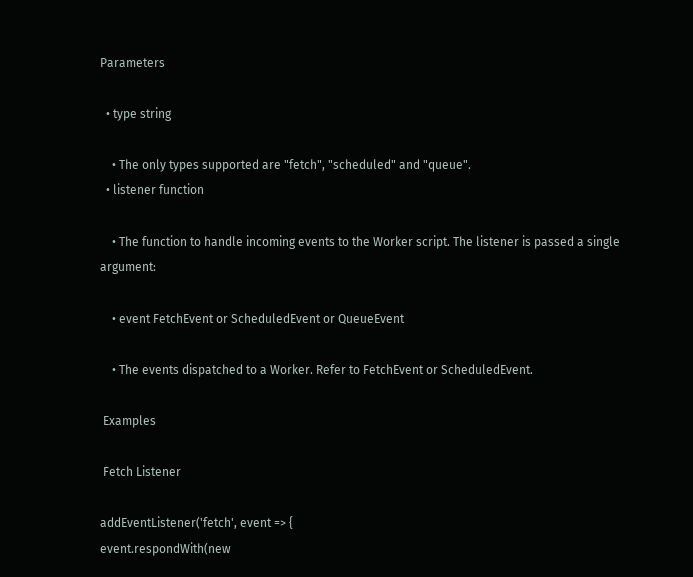Parameters

  • type string

    • The only types supported are "fetch", "scheduled" and "queue".
  • listener function

    • The function to handle incoming events to the Worker script. The listener is passed a single argument:

    • event FetchEvent or ScheduledEvent or QueueEvent

    • The events dispatched to a Worker. Refer to FetchEvent or ScheduledEvent.

 Examples

 Fetch Listener

addEventListener('fetch', event => {
event.respondWith(new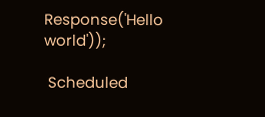Response('Hello world'));

 Scheduled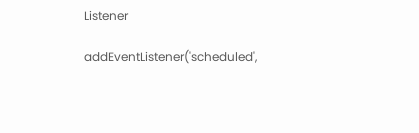Listener

addEventListener('scheduled',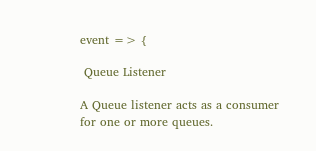event => {

 Queue Listener

A Queue listener acts as a consumer for one or more queues.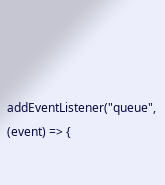addEventListener("queue", (event) => {